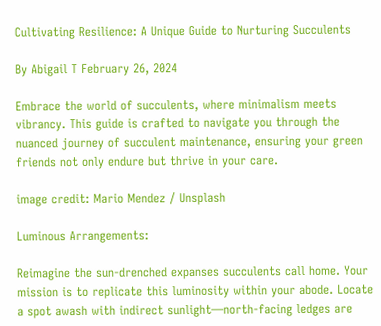Cultivating Resilience: A Unique Guide to Nurturing Succulents

By Abigail T February 26, 2024

Embrace the world of succulents, where minimalism meets vibrancy. This guide is crafted to navigate you through the nuanced journey of succulent maintenance, ensuring your green friends not only endure but thrive in your care.

image credit: Mario Mendez / Unsplash

Luminous Arrangements:

Reimagine the sun-drenched expanses succulents call home. Your mission is to replicate this luminosity within your abode. Locate a spot awash with indirect sunlight—north-facing ledges are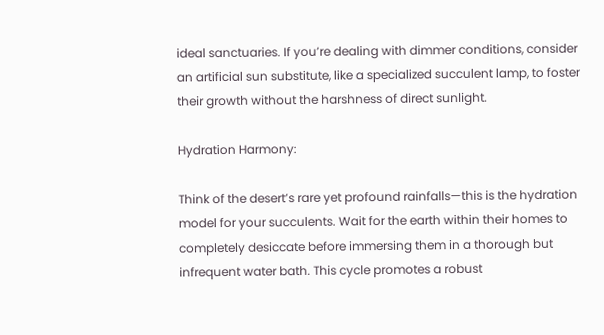ideal sanctuaries. If you’re dealing with dimmer conditions, consider an artificial sun substitute, like a specialized succulent lamp, to foster their growth without the harshness of direct sunlight.

Hydration Harmony:

Think of the desert’s rare yet profound rainfalls—this is the hydration model for your succulents. Wait for the earth within their homes to completely desiccate before immersing them in a thorough but infrequent water bath. This cycle promotes a robust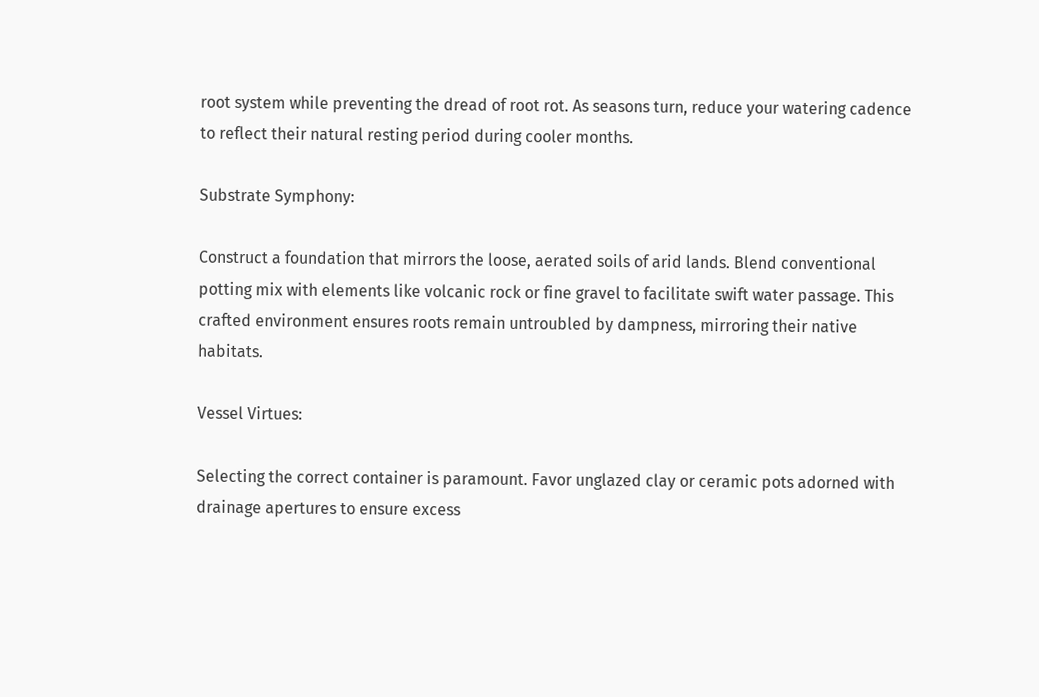root system while preventing the dread of root rot. As seasons turn, reduce your watering cadence to reflect their natural resting period during cooler months.

Substrate Symphony:

Construct a foundation that mirrors the loose, aerated soils of arid lands. Blend conventional potting mix with elements like volcanic rock or fine gravel to facilitate swift water passage. This crafted environment ensures roots remain untroubled by dampness, mirroring their native habitats.

Vessel Virtues:

Selecting the correct container is paramount. Favor unglazed clay or ceramic pots adorned with drainage apertures to ensure excess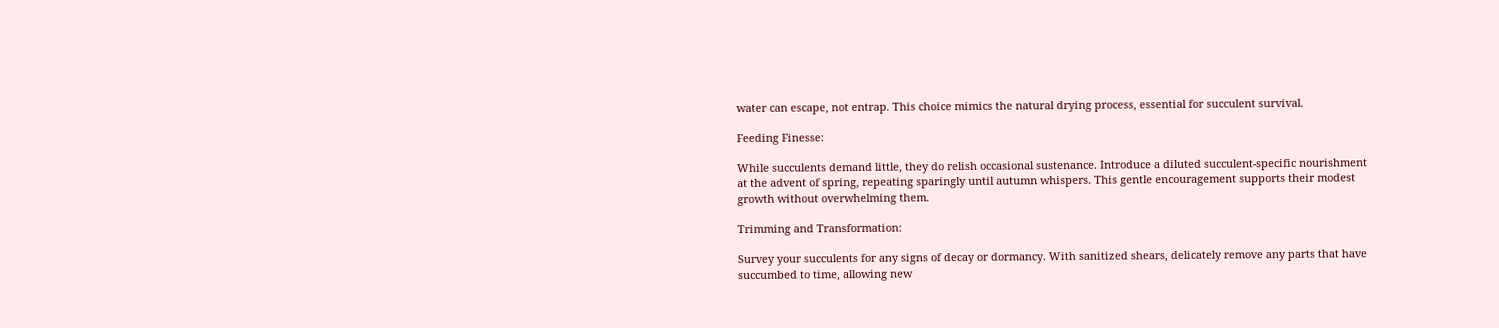water can escape, not entrap. This choice mimics the natural drying process, essential for succulent survival.

Feeding Finesse:

While succulents demand little, they do relish occasional sustenance. Introduce a diluted succulent-specific nourishment at the advent of spring, repeating sparingly until autumn whispers. This gentle encouragement supports their modest growth without overwhelming them.

Trimming and Transformation:

Survey your succulents for any signs of decay or dormancy. With sanitized shears, delicately remove any parts that have succumbed to time, allowing new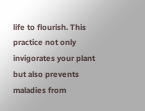life to flourish. This practice not only invigorates your plant but also prevents maladies from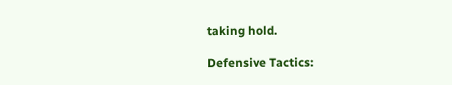taking hold.

Defensive Tactics: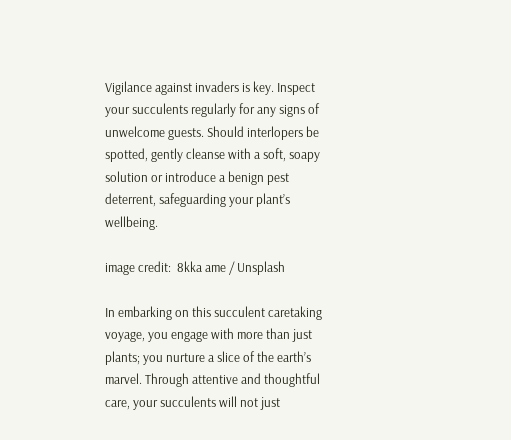Vigilance against invaders is key. Inspect your succulents regularly for any signs of unwelcome guests. Should interlopers be spotted, gently cleanse with a soft, soapy solution or introduce a benign pest deterrent, safeguarding your plant’s wellbeing.

image credit:  8kka ame / Unsplash

In embarking on this succulent caretaking voyage, you engage with more than just plants; you nurture a slice of the earth’s marvel. Through attentive and thoughtful care, your succulents will not just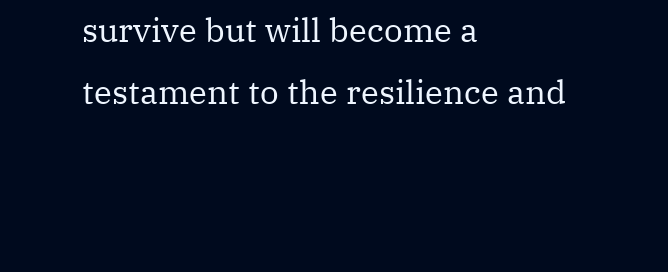survive but will become a testament to the resilience and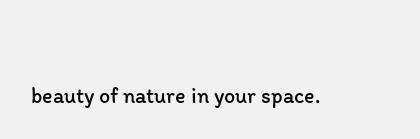beauty of nature in your space.